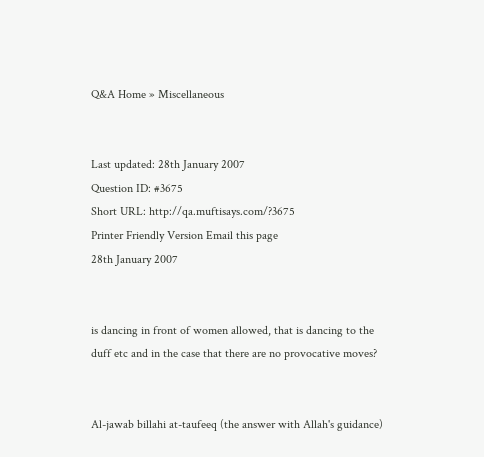Q&A Home » Miscellaneous


Last updated: 28th January 2007
Question ID: #3675
Short URL: http://qa.muftisays.com/?3675
Printer Friendly Version Email this page
28th January 2007


is dancing in front of women allowed, that is dancing to the duff etc and in the case that there are no provocative moves?


Al-jawab billahi at-taufeeq (the answer with Allah's guidance)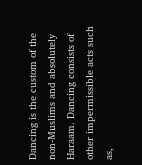Dancing is the custom of the non-Muslims and absolutely Haraam. Dancing consists of other impermissible acts such as,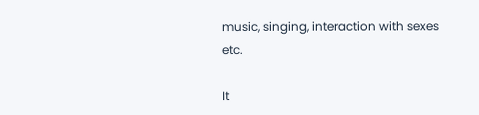music, singing, interaction with sexes etc.

It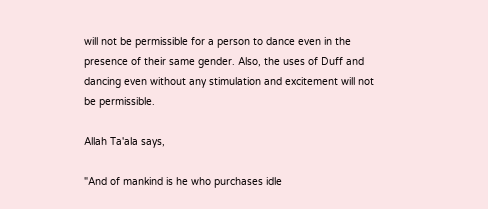will not be permissible for a person to dance even in the presence of their same gender. Also, the uses of Duff and dancing even without any stimulation and excitement will not be permissible.

Allah Ta'ala says,

"And of mankind is he who purchases idle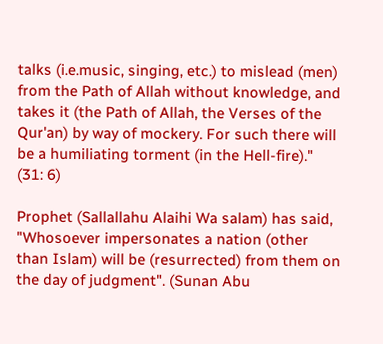talks (i.e.music, singing, etc.) to mislead (men) from the Path of Allah without knowledge, and takes it (the Path of Allah, the Verses of the Qur'an) by way of mockery. For such there will be a humiliating torment (in the Hell-fire)."
(31: 6)

Prophet (Sallallahu Alaihi Wa salam) has said, "Whosoever impersonates a nation (other than Islam) will be (resurrected) from them on the day of judgment". (Sunan Abu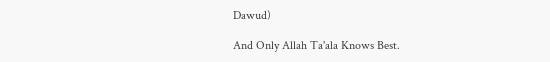Dawud)

And Only Allah Ta'ala Knows Best.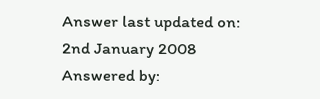Answer last updated on:
2nd January 2008
Answered by: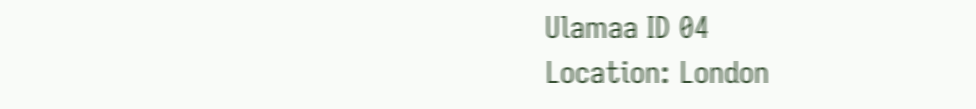Ulamaa ID 04
Location: London